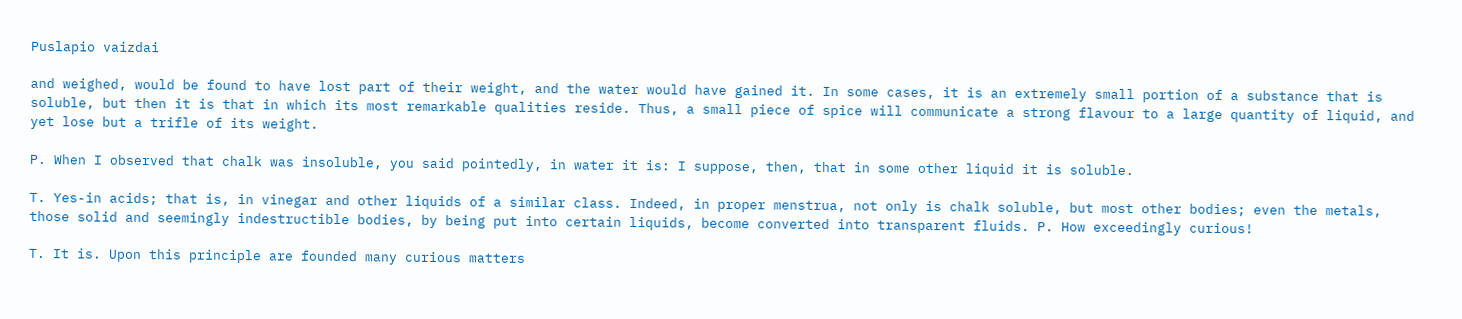Puslapio vaizdai

and weighed, would be found to have lost part of their weight, and the water would have gained it. In some cases, it is an extremely small portion of a substance that is soluble, but then it is that in which its most remarkable qualities reside. Thus, a small piece of spice will communicate a strong flavour to a large quantity of liquid, and yet lose but a trifle of its weight.

P. When I observed that chalk was insoluble, you said pointedly, in water it is: I suppose, then, that in some other liquid it is soluble.

T. Yes-in acids; that is, in vinegar and other liquids of a similar class. Indeed, in proper menstrua, not only is chalk soluble, but most other bodies; even the metals, those solid and seemingly indestructible bodies, by being put into certain liquids, become converted into transparent fluids. P. How exceedingly curious!

T. It is. Upon this principle are founded many curious matters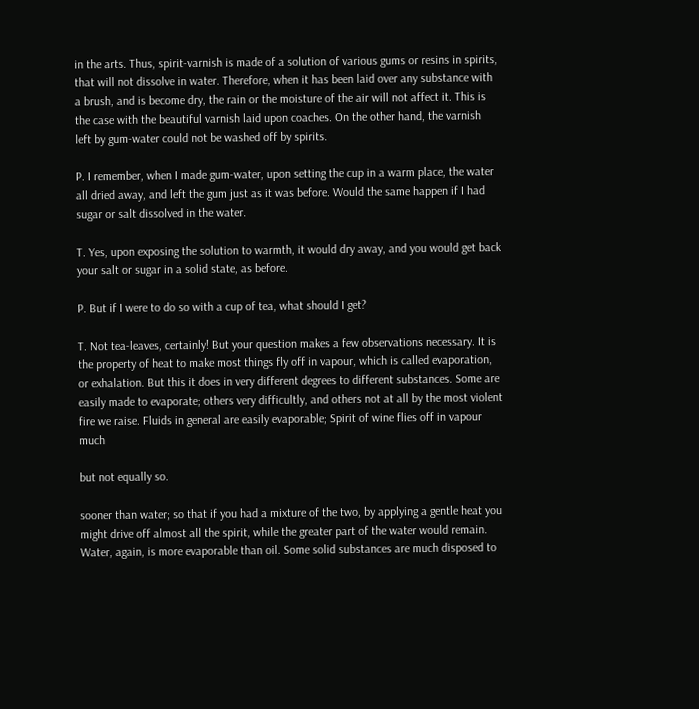in the arts. Thus, spirit-varnish is made of a solution of various gums or resins in spirits, that will not dissolve in water. Therefore, when it has been laid over any substance with a brush, and is become dry, the rain or the moisture of the air will not affect it. This is the case with the beautiful varnish laid upon coaches. On the other hand, the varnish left by gum-water could not be washed off by spirits.

P. I remember, when I made gum-water, upon setting the cup in a warm place, the water all dried away, and left the gum just as it was before. Would the same happen if I had sugar or salt dissolved in the water.

T. Yes, upon exposing the solution to warmth, it would dry away, and you would get back your salt or sugar in a solid state, as before.

P. But if I were to do so with a cup of tea, what should I get?

T. Not tea-leaves, certainly! But your question makes a few observations necessary. It is the property of heat to make most things fly off in vapour, which is called evaporation, or exhalation. But this it does in very different degrees to different substances. Some are easily made to evaporate; others very difficultly, and others not at all by the most violent fire we raise. Fluids in general are easily evaporable; Spirit of wine flies off in vapour much

but not equally so.

sooner than water; so that if you had a mixture of the two, by applying a gentle heat you might drive off almost all the spirit, while the greater part of the water would remain. Water, again, is more evaporable than oil. Some solid substances are much disposed to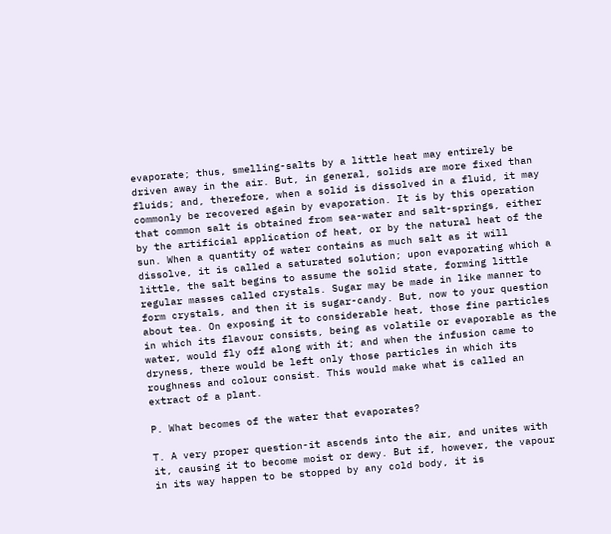evaporate; thus, smelling-salts by a little heat may entirely be driven away in the air. But, in general, solids are more fixed than fluids; and, therefore, when a solid is dissolved in a fluid, it may commonly be recovered again by evaporation. It is by this operation that common salt is obtained from sea-water and salt-springs, either by the artificial application of heat, or by the natural heat of the sun. When a quantity of water contains as much salt as it will dissolve, it is called a saturated solution; upon evaporating which a little, the salt begins to assume the solid state, forming little regular masses called crystals. Sugar may be made in like manner to form crystals, and then it is sugar-candy. But, now to your question about tea. On exposing it to considerable heat, those fine particles in which its flavour consists, being as volatile or evaporable as the water, would fly off along with it; and when the infusion came to dryness, there would be left only those particles in which its roughness and colour consist. This would make what is called an extract of a plant.

P. What becomes of the water that evaporates?

T. A very proper question-it ascends into the air, and unites with it, causing it to become moist or dewy. But if, however, the vapour in its way happen to be stopped by any cold body, it is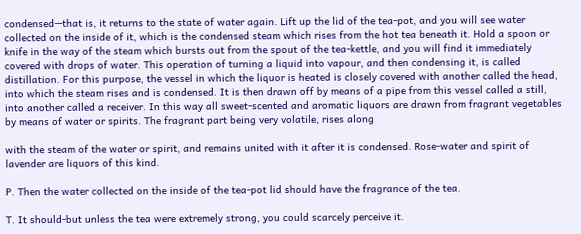condensed—that is, it returns to the state of water again. Lift up the lid of the tea-pot, and you will see water collected on the inside of it, which is the condensed steam which rises from the hot tea beneath it. Hold a spoon or knife in the way of the steam which bursts out from the spout of the tea-kettle, and you will find it immediately covered with drops of water. This operation of turning a liquid into vapour, and then condensing it, is called distillation. For this purpose, the vessel in which the liquor is heated is closely covered with another called the head, into which the steam rises and is condensed. It is then drawn off by means of a pipe from this vessel called a still, into another called a receiver. In this way all sweet-scented and aromatic liquors are drawn from fragrant vegetables by means of water or spirits. The fragrant part being very volatile, rises along

with the steam of the water or spirit, and remains united with it after it is condensed. Rose-water and spirit of lavender are liquors of this kind.

P. Then the water collected on the inside of the tea-pot lid should have the fragrance of the tea.

T. It should-but unless the tea were extremely strong, you could scarcely perceive it.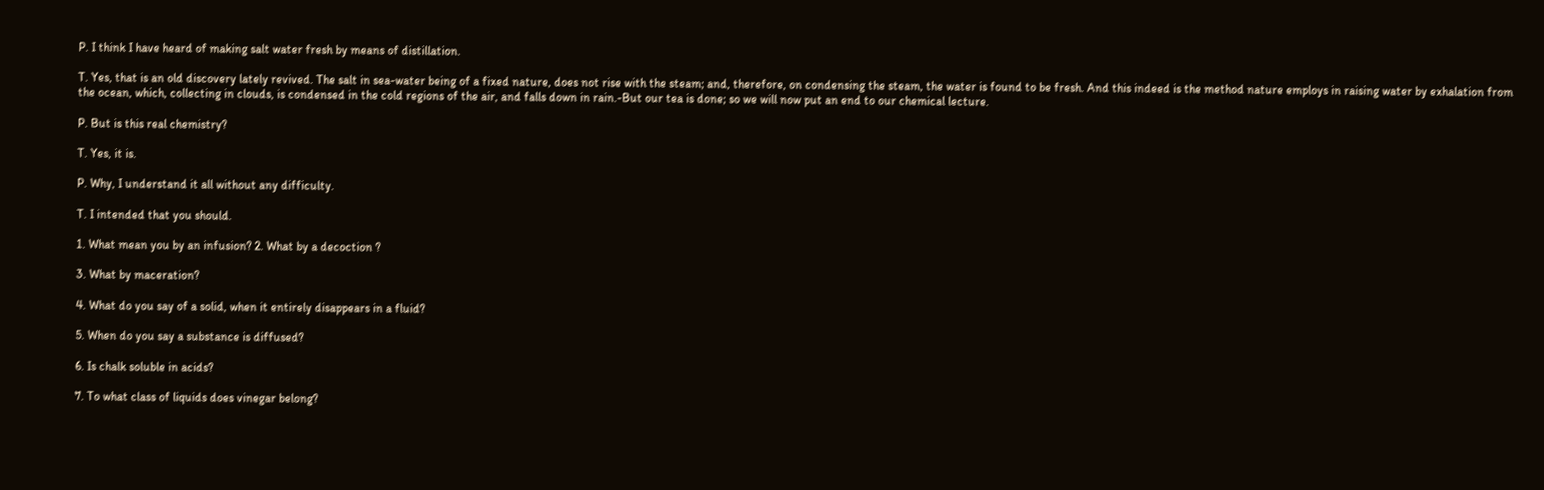P. I think I have heard of making salt water fresh by means of distillation.

T. Yes, that is an old discovery lately revived. The salt in sea-water being of a fixed nature, does not rise with the steam; and, therefore, on condensing the steam, the water is found to be fresh. And this indeed is the method nature employs in raising water by exhalation from the ocean, which, collecting in clouds, is condensed in the cold regions of the air, and falls down in rain.-But our tea is done; so we will now put an end to our chemical lecture.

P. But is this real chemistry?

T. Yes, it is.

P. Why, I understand it all without any difficulty.

T. I intended that you should.

1. What mean you by an infusion? 2. What by a decoction ?

3. What by maceration?

4. What do you say of a solid, when it entirely disappears in a fluid?

5. When do you say a substance is diffused?

6. Is chalk soluble in acids?

7. To what class of liquids does vinegar belong?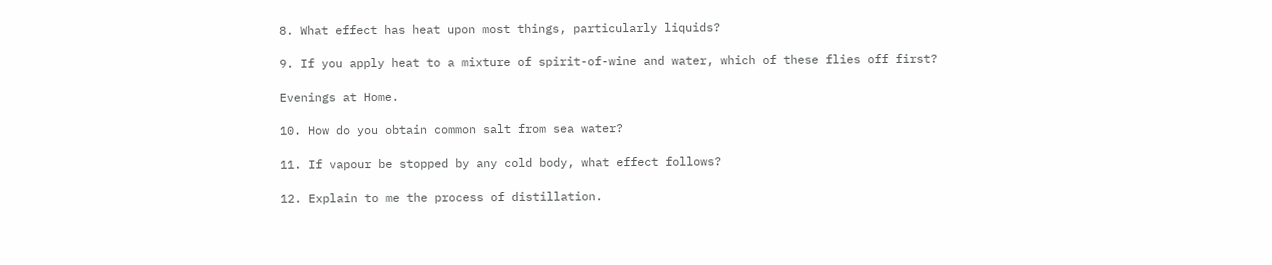8. What effect has heat upon most things, particularly liquids?

9. If you apply heat to a mixture of spirit-of-wine and water, which of these flies off first?

Evenings at Home.

10. How do you obtain common salt from sea water?

11. If vapour be stopped by any cold body, what effect follows?

12. Explain to me the process of distillation.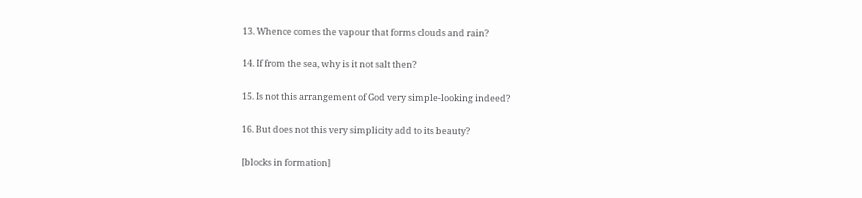13. Whence comes the vapour that forms clouds and rain?

14. If from the sea, why is it not salt then?

15. Is not this arrangement of God very simple-looking indeed?

16. But does not this very simplicity add to its beauty?

[blocks in formation]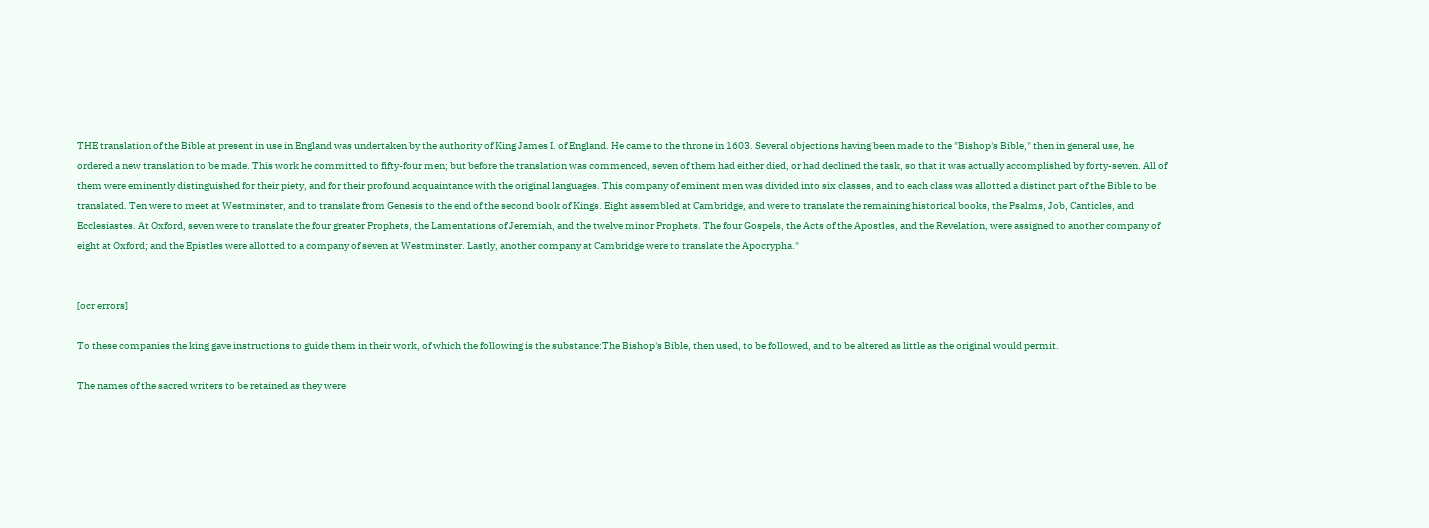THE translation of the Bible at present in use in England was undertaken by the authority of King James I. of England. He came to the throne in 1603. Several objections having been made to the "Bishop's Bible," then in general use, he ordered a new translation to be made. This work he committed to fifty-four men; but before the translation was commenced, seven of them had either died, or had declined the task, so that it was actually accomplished by forty-seven. All of them were eminently distinguished for their piety, and for their profound acquaintance with the original languages. This company of eminent men was divided into six classes, and to each class was allotted a distinct part of the Bible to be translated. Ten were to meet at Westminster, and to translate from Genesis to the end of the second book of Kings. Eight assembled at Cambridge, and were to translate the remaining historical books, the Psalms, Job, Canticles, and Ecclesiastes. At Oxford, seven were to translate the four greater Prophets, the Lamentations of Jeremiah, and the twelve minor Prophets. The four Gospels, the Acts of the Apostles, and the Revelation, were assigned to another company of eight at Oxford; and the Epistles were allotted to a company of seven at Westminster. Lastly, another company at Cambridge were to translate the Apocrypha."


[ocr errors]

To these companies the king gave instructions to guide them in their work, of which the following is the substance:The Bishop's Bible, then used, to be followed, and to be altered as little as the original would permit.

The names of the sacred writers to be retained as they were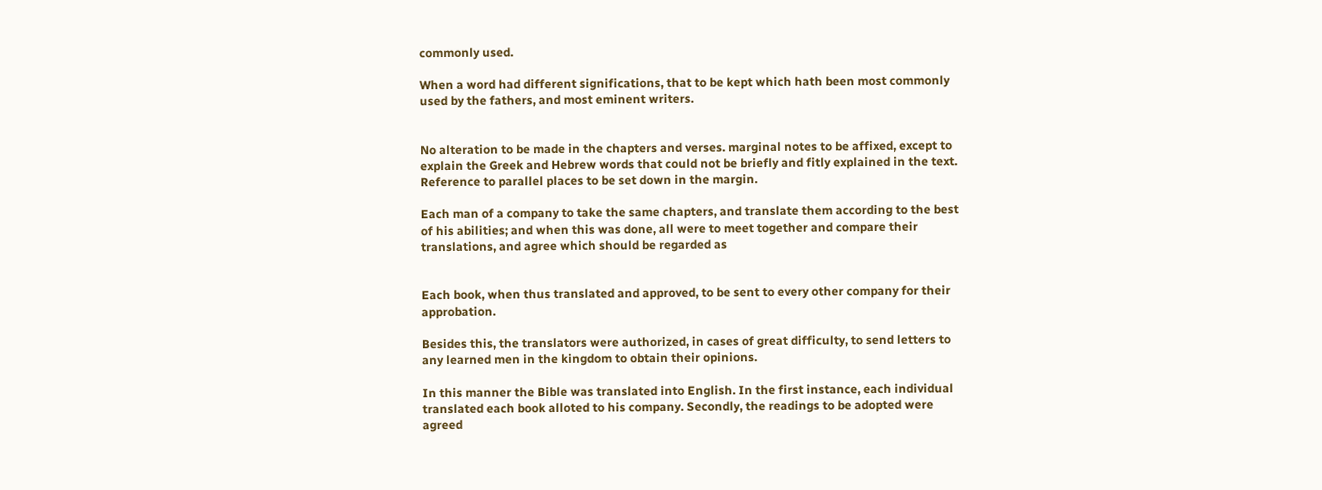commonly used.

When a word had different significations, that to be kept which hath been most commonly used by the fathers, and most eminent writers.


No alteration to be made in the chapters and verses. marginal notes to be affixed, except to explain the Greek and Hebrew words that could not be briefly and fitly explained in the text. Reference to parallel places to be set down in the margin.

Each man of a company to take the same chapters, and translate them according to the best of his abilities; and when this was done, all were to meet together and compare their translations, and agree which should be regarded as


Each book, when thus translated and approved, to be sent to every other company for their approbation.

Besides this, the translators were authorized, in cases of great difficulty, to send letters to any learned men in the kingdom to obtain their opinions.

In this manner the Bible was translated into English. In the first instance, each individual translated each book alloted to his company. Secondly, the readings to be adopted were agreed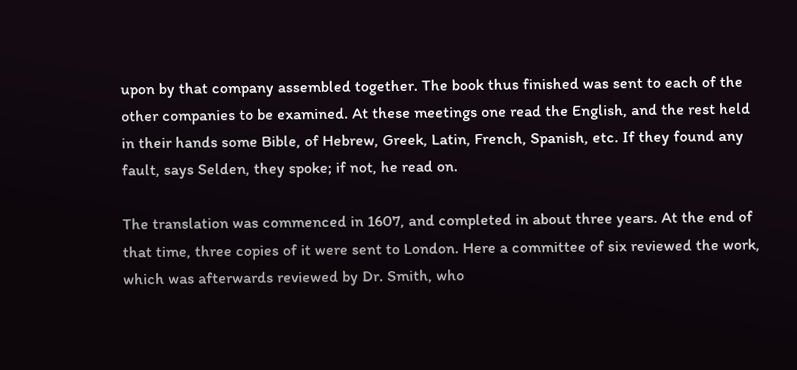upon by that company assembled together. The book thus finished was sent to each of the other companies to be examined. At these meetings one read the English, and the rest held in their hands some Bible, of Hebrew, Greek, Latin, French, Spanish, etc. If they found any fault, says Selden, they spoke; if not, he read on.

The translation was commenced in 1607, and completed in about three years. At the end of that time, three copies of it were sent to London. Here a committee of six reviewed the work, which was afterwards reviewed by Dr. Smith, who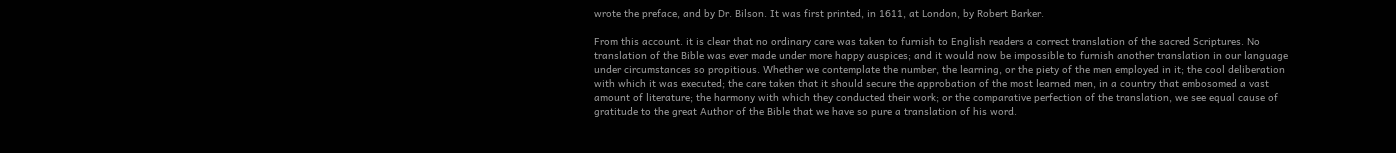wrote the preface, and by Dr. Bilson. It was first printed, in 1611, at London, by Robert Barker.

From this account. it is clear that no ordinary care was taken to furnish to English readers a correct translation of the sacred Scriptures. No translation of the Bible was ever made under more happy auspices; and it would now be impossible to furnish another translation in our language under circumstances so propitious. Whether we contemplate the number, the learning, or the piety of the men employed in it; the cool deliberation with which it was executed; the care taken that it should secure the approbation of the most learned men, in a country that embosomed a vast amount of literature; the harmony with which they conducted their work; or the comparative perfection of the translation, we see equal cause of gratitude to the great Author of the Bible that we have so pure a translation of his word.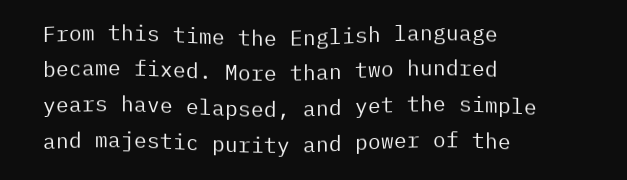From this time the English language became fixed. More than two hundred years have elapsed, and yet the simple and majestic purity and power of the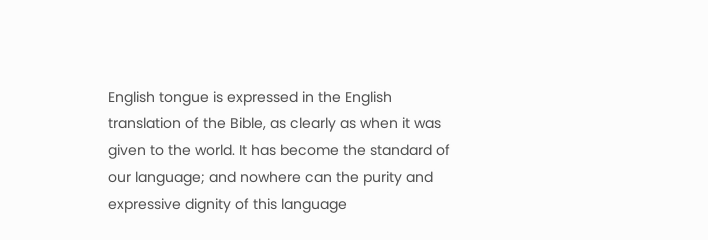English tongue is expressed in the English translation of the Bible, as clearly as when it was given to the world. It has become the standard of our language; and nowhere can the purity and expressive dignity of this language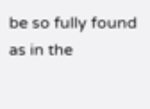be so fully found as in the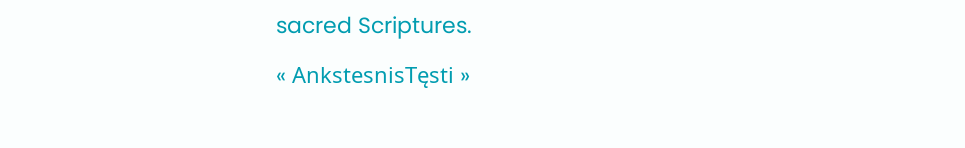sacred Scriptures.

« AnkstesnisTęsti »